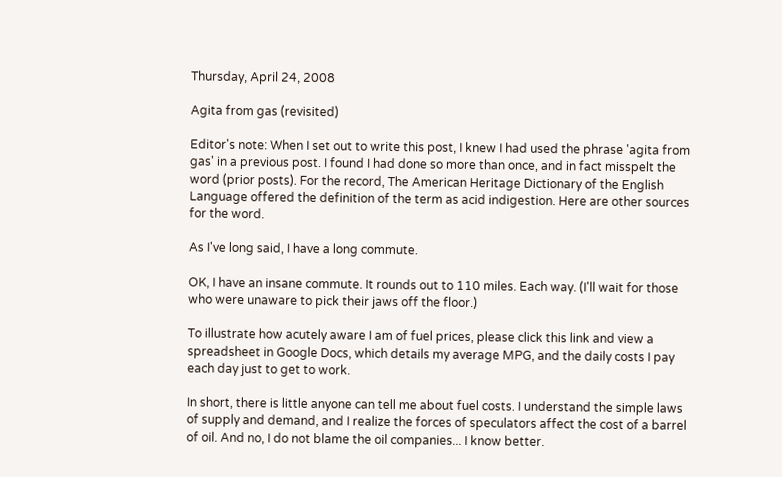Thursday, April 24, 2008

Agita from gas (revisited)

Editor's note: When I set out to write this post, I knew I had used the phrase 'agita from gas' in a previous post. I found I had done so more than once, and in fact misspelt the word (prior posts). For the record, The American Heritage Dictionary of the English Language offered the definition of the term as acid indigestion. Here are other sources for the word.

As I've long said, I have a long commute.

OK, I have an insane commute. It rounds out to 110 miles. Each way. (I'll wait for those who were unaware to pick their jaws off the floor.)

To illustrate how acutely aware I am of fuel prices, please click this link and view a spreadsheet in Google Docs, which details my average MPG, and the daily costs I pay each day just to get to work.

In short, there is little anyone can tell me about fuel costs. I understand the simple laws of supply and demand, and I realize the forces of speculators affect the cost of a barrel of oil. And no, I do not blame the oil companies... I know better.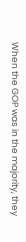When the GOP was in the majority, they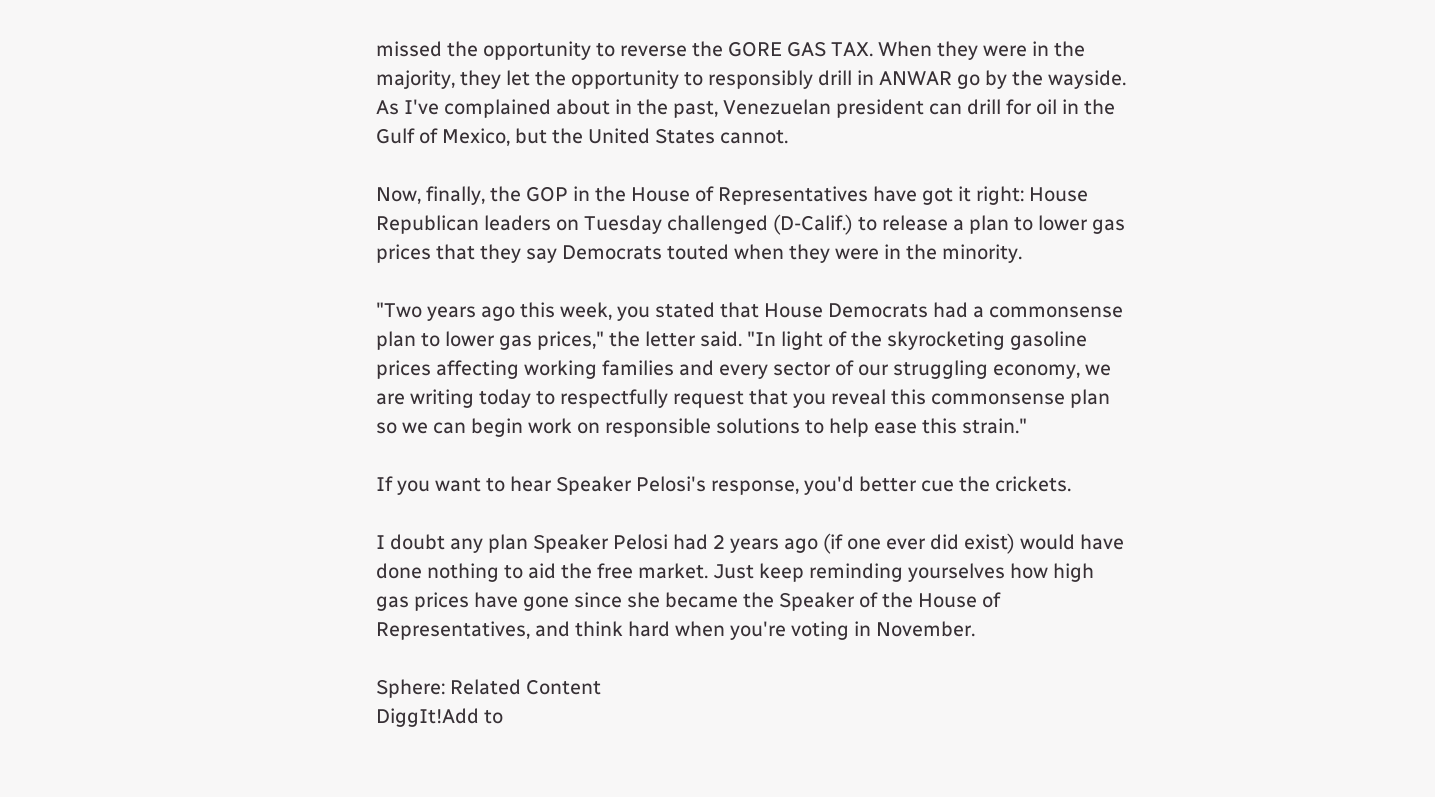missed the opportunity to reverse the GORE GAS TAX. When they were in the majority, they let the opportunity to responsibly drill in ANWAR go by the wayside. As I've complained about in the past, Venezuelan president can drill for oil in the Gulf of Mexico, but the United States cannot.

Now, finally, the GOP in the House of Representatives have got it right: House Republican leaders on Tuesday challenged (D-Calif.) to release a plan to lower gas prices that they say Democrats touted when they were in the minority.

"Two years ago this week, you stated that House Democrats had a commonsense plan to lower gas prices," the letter said. "In light of the skyrocketing gasoline prices affecting working families and every sector of our struggling economy, we are writing today to respectfully request that you reveal this commonsense plan so we can begin work on responsible solutions to help ease this strain."

If you want to hear Speaker Pelosi's response, you'd better cue the crickets.

I doubt any plan Speaker Pelosi had 2 years ago (if one ever did exist) would have done nothing to aid the free market. Just keep reminding yourselves how high gas prices have gone since she became the Speaker of the House of Representatives, and think hard when you're voting in November.

Sphere: Related Content
DiggIt!Add to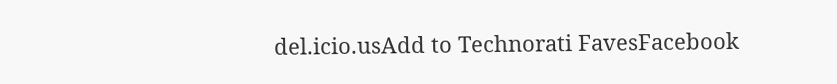del.icio.usAdd to Technorati FavesFacebook